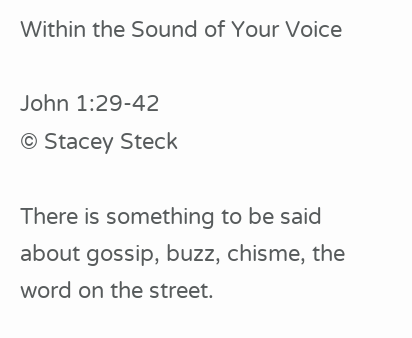Within the Sound of Your Voice

John 1:29-42
© Stacey Steck

There is something to be said about gossip, buzz, chisme, the word on the street.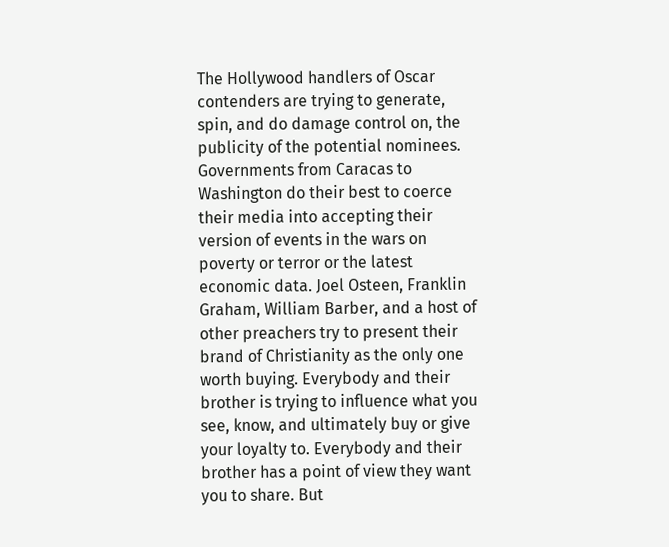The Hollywood handlers of Oscar contenders are trying to generate, spin, and do damage control on, the publicity of the potential nominees. Governments from Caracas to Washington do their best to coerce their media into accepting their version of events in the wars on poverty or terror or the latest economic data. Joel Osteen, Franklin Graham, William Barber, and a host of other preachers try to present their brand of Christianity as the only one worth buying. Everybody and their brother is trying to influence what you see, know, and ultimately buy or give your loyalty to. Everybody and their brother has a point of view they want you to share. But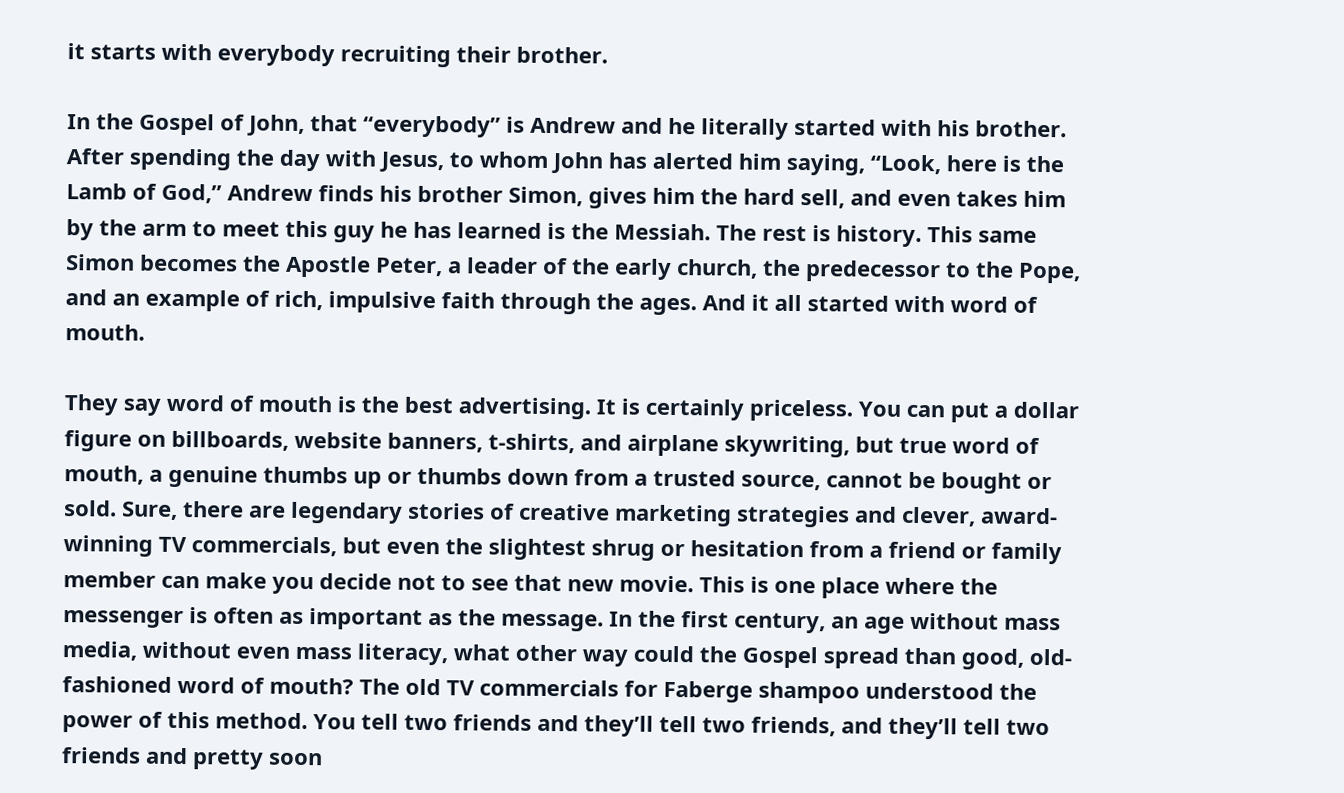it starts with everybody recruiting their brother.

In the Gospel of John, that “everybody” is Andrew and he literally started with his brother. After spending the day with Jesus, to whom John has alerted him saying, “Look, here is the Lamb of God,” Andrew finds his brother Simon, gives him the hard sell, and even takes him by the arm to meet this guy he has learned is the Messiah. The rest is history. This same Simon becomes the Apostle Peter, a leader of the early church, the predecessor to the Pope, and an example of rich, impulsive faith through the ages. And it all started with word of mouth.

They say word of mouth is the best advertising. It is certainly priceless. You can put a dollar figure on billboards, website banners, t-shirts, and airplane skywriting, but true word of mouth, a genuine thumbs up or thumbs down from a trusted source, cannot be bought or sold. Sure, there are legendary stories of creative marketing strategies and clever, award-winning TV commercials, but even the slightest shrug or hesitation from a friend or family member can make you decide not to see that new movie. This is one place where the messenger is often as important as the message. In the first century, an age without mass media, without even mass literacy, what other way could the Gospel spread than good, old-fashioned word of mouth? The old TV commercials for Faberge shampoo understood the power of this method. You tell two friends and they’ll tell two friends, and they’ll tell two friends and pretty soon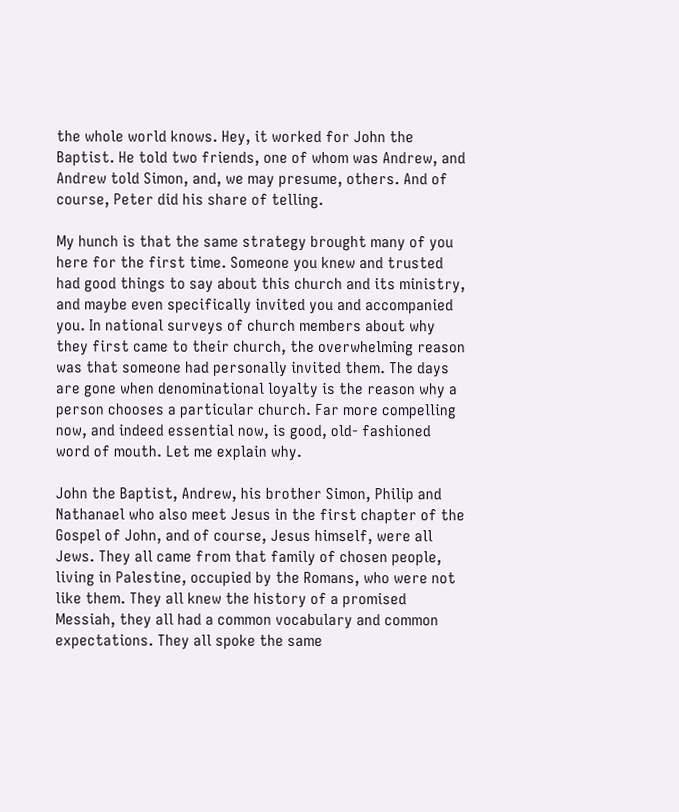the whole world knows. Hey, it worked for John the Baptist. He told two friends, one of whom was Andrew, and Andrew told Simon, and, we may presume, others. And of course, Peter did his share of telling.

My hunch is that the same strategy brought many of you here for the first time. Someone you knew and trusted had good things to say about this church and its ministry, and maybe even specifically invited you and accompanied you. In national surveys of church members about why they first came to their church, the overwhelming reason was that someone had personally invited them. The days are gone when denominational loyalty is the reason why a person chooses a particular church. Far more compelling now, and indeed essential now, is good, old- fashioned word of mouth. Let me explain why.

John the Baptist, Andrew, his brother Simon, Philip and Nathanael who also meet Jesus in the first chapter of the Gospel of John, and of course, Jesus himself, were all Jews. They all came from that family of chosen people, living in Palestine, occupied by the Romans, who were not like them. They all knew the history of a promised Messiah, they all had a common vocabulary and common expectations. They all spoke the same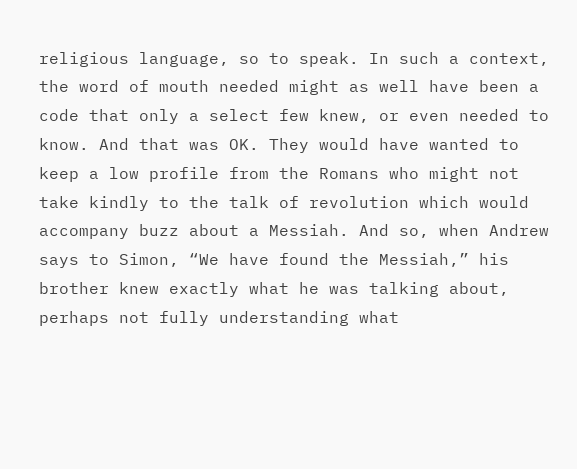religious language, so to speak. In such a context, the word of mouth needed might as well have been a code that only a select few knew, or even needed to know. And that was OK. They would have wanted to keep a low profile from the Romans who might not take kindly to the talk of revolution which would accompany buzz about a Messiah. And so, when Andrew says to Simon, “We have found the Messiah,” his brother knew exactly what he was talking about, perhaps not fully understanding what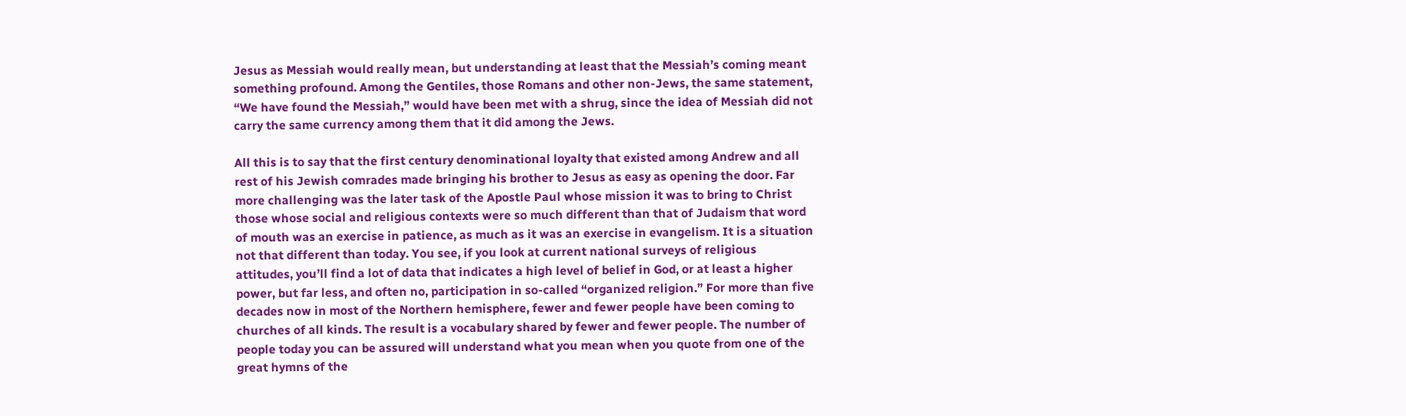Jesus as Messiah would really mean, but understanding at least that the Messiah’s coming meant something profound. Among the Gentiles, those Romans and other non-Jews, the same statement, “We have found the Messiah,” would have been met with a shrug, since the idea of Messiah did not carry the same currency among them that it did among the Jews.

All this is to say that the first century denominational loyalty that existed among Andrew and all rest of his Jewish comrades made bringing his brother to Jesus as easy as opening the door. Far more challenging was the later task of the Apostle Paul whose mission it was to bring to Christ those whose social and religious contexts were so much different than that of Judaism that word of mouth was an exercise in patience, as much as it was an exercise in evangelism. It is a situation not that different than today. You see, if you look at current national surveys of religious attitudes, you’ll find a lot of data that indicates a high level of belief in God, or at least a higher power, but far less, and often no, participation in so-called “organized religion.” For more than five decades now in most of the Northern hemisphere, fewer and fewer people have been coming to churches of all kinds. The result is a vocabulary shared by fewer and fewer people. The number of people today you can be assured will understand what you mean when you quote from one of the great hymns of the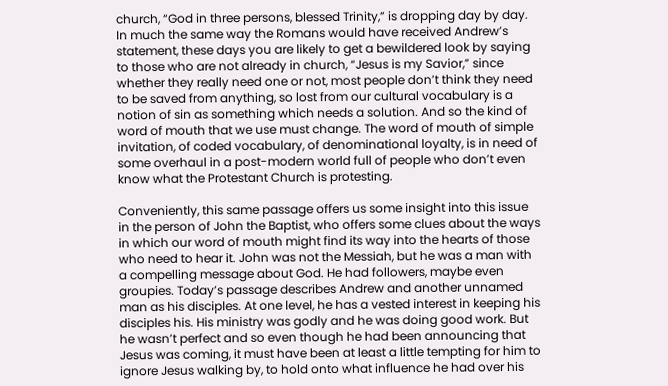church, “God in three persons, blessed Trinity,” is dropping day by day. In much the same way the Romans would have received Andrew’s statement, these days you are likely to get a bewildered look by saying to those who are not already in church, “Jesus is my Savior,” since whether they really need one or not, most people don’t think they need to be saved from anything, so lost from our cultural vocabulary is a notion of sin as something which needs a solution. And so the kind of word of mouth that we use must change. The word of mouth of simple invitation, of coded vocabulary, of denominational loyalty, is in need of some overhaul in a post-modern world full of people who don’t even know what the Protestant Church is protesting.

Conveniently, this same passage offers us some insight into this issue in the person of John the Baptist, who offers some clues about the ways in which our word of mouth might find its way into the hearts of those who need to hear it. John was not the Messiah, but he was a man with a compelling message about God. He had followers, maybe even groupies. Today’s passage describes Andrew and another unnamed man as his disciples. At one level, he has a vested interest in keeping his disciples his. His ministry was godly and he was doing good work. But he wasn’t perfect and so even though he had been announcing that Jesus was coming, it must have been at least a little tempting for him to ignore Jesus walking by, to hold onto what influence he had over his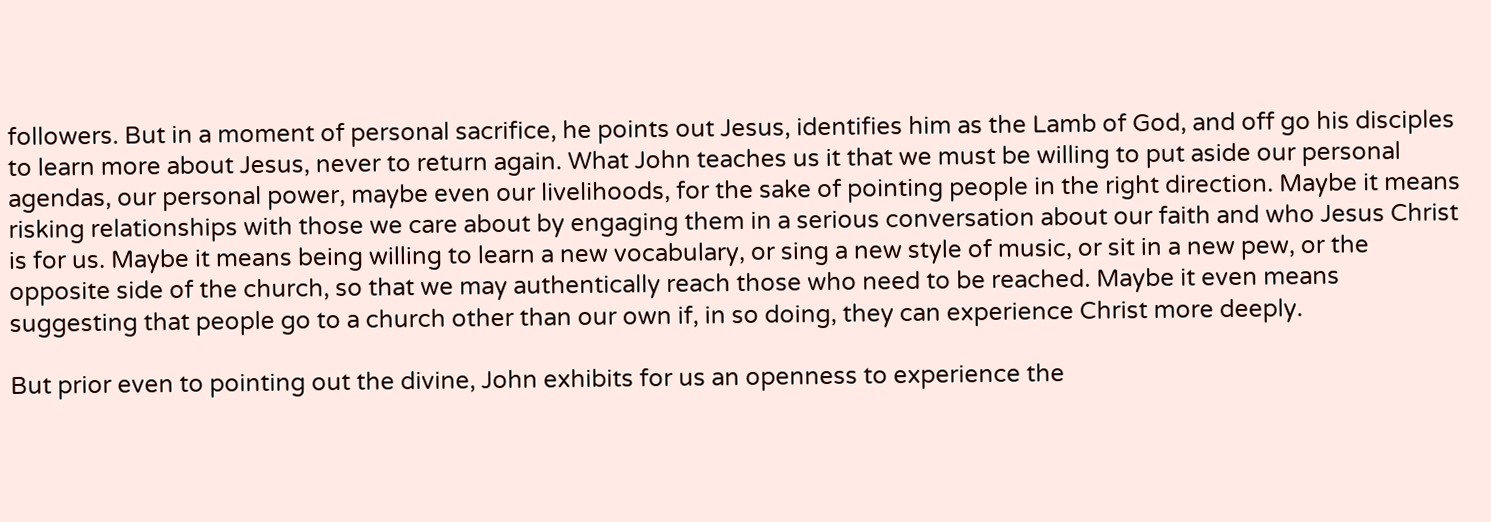followers. But in a moment of personal sacrifice, he points out Jesus, identifies him as the Lamb of God, and off go his disciples to learn more about Jesus, never to return again. What John teaches us it that we must be willing to put aside our personal agendas, our personal power, maybe even our livelihoods, for the sake of pointing people in the right direction. Maybe it means risking relationships with those we care about by engaging them in a serious conversation about our faith and who Jesus Christ is for us. Maybe it means being willing to learn a new vocabulary, or sing a new style of music, or sit in a new pew, or the opposite side of the church, so that we may authentically reach those who need to be reached. Maybe it even means suggesting that people go to a church other than our own if, in so doing, they can experience Christ more deeply.

But prior even to pointing out the divine, John exhibits for us an openness to experience the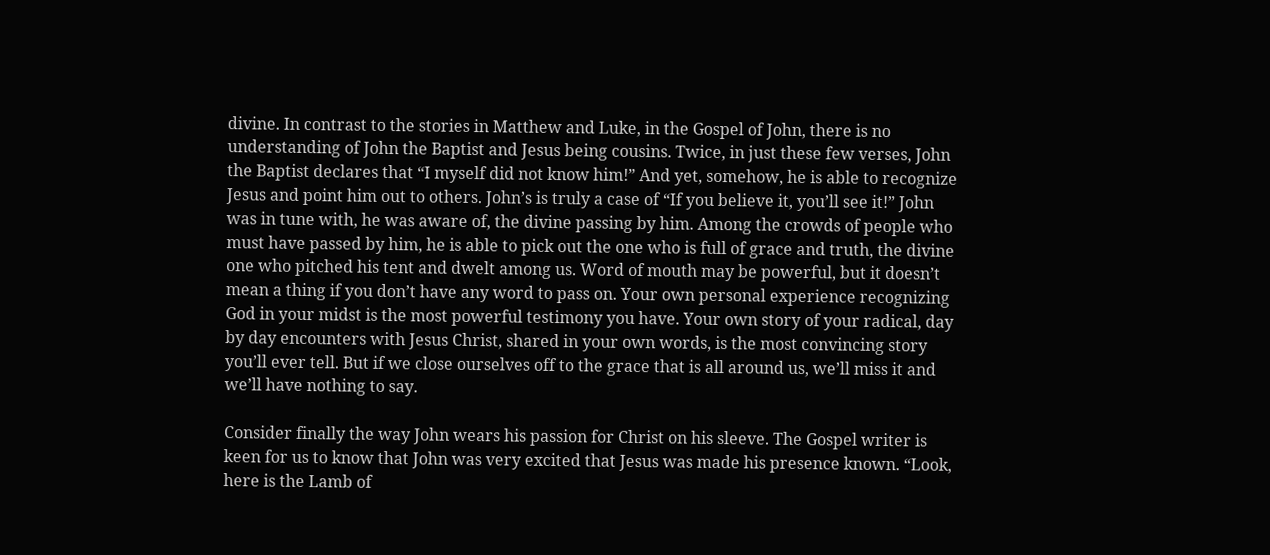divine. In contrast to the stories in Matthew and Luke, in the Gospel of John, there is no understanding of John the Baptist and Jesus being cousins. Twice, in just these few verses, John the Baptist declares that “I myself did not know him!” And yet, somehow, he is able to recognize Jesus and point him out to others. John’s is truly a case of “If you believe it, you’ll see it!” John was in tune with, he was aware of, the divine passing by him. Among the crowds of people who must have passed by him, he is able to pick out the one who is full of grace and truth, the divine one who pitched his tent and dwelt among us. Word of mouth may be powerful, but it doesn’t mean a thing if you don’t have any word to pass on. Your own personal experience recognizing God in your midst is the most powerful testimony you have. Your own story of your radical, day by day encounters with Jesus Christ, shared in your own words, is the most convincing story you’ll ever tell. But if we close ourselves off to the grace that is all around us, we’ll miss it and we’ll have nothing to say.

Consider finally the way John wears his passion for Christ on his sleeve. The Gospel writer is keen for us to know that John was very excited that Jesus was made his presence known. “Look, here is the Lamb of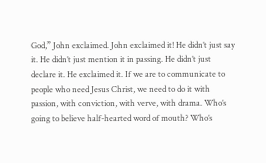God,” John exclaimed. John exclaimed it! He didn’t just say it. He didn’t just mention it in passing. He didn’t just declare it. He exclaimed it. If we are to communicate to people who need Jesus Christ, we need to do it with passion, with conviction, with verve, with drama. Who’s going to believe half-hearted word of mouth? Who’s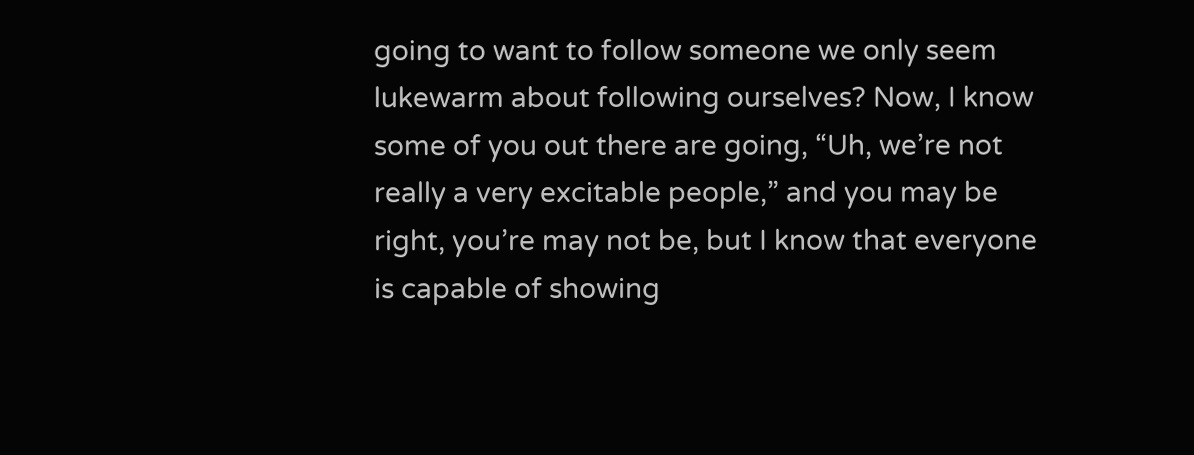going to want to follow someone we only seem lukewarm about following ourselves? Now, I know some of you out there are going, “Uh, we’re not really a very excitable people,” and you may be right, you’re may not be, but I know that everyone is capable of showing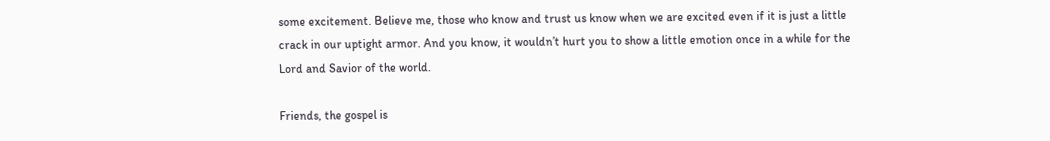some excitement. Believe me, those who know and trust us know when we are excited even if it is just a little crack in our uptight armor. And you know, it wouldn’t hurt you to show a little emotion once in a while for the Lord and Savior of the world.

Friends, the gospel is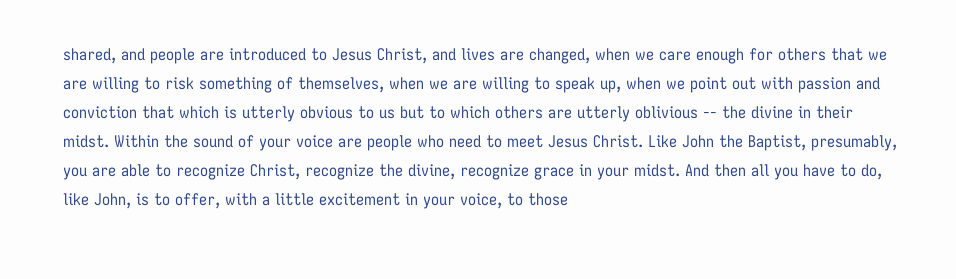shared, and people are introduced to Jesus Christ, and lives are changed, when we care enough for others that we are willing to risk something of themselves, when we are willing to speak up, when we point out with passion and conviction that which is utterly obvious to us but to which others are utterly oblivious -- the divine in their midst. Within the sound of your voice are people who need to meet Jesus Christ. Like John the Baptist, presumably, you are able to recognize Christ, recognize the divine, recognize grace in your midst. And then all you have to do, like John, is to offer, with a little excitement in your voice, to those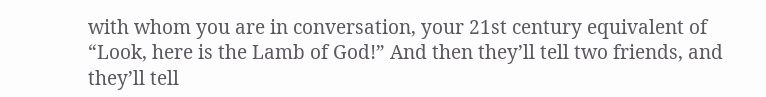with whom you are in conversation, your 21st century equivalent of “Look, here is the Lamb of God!” And then they’ll tell two friends, and they’ll tell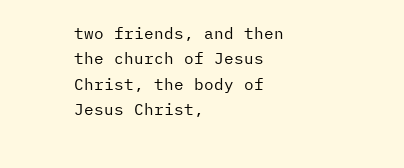two friends, and then the church of Jesus Christ, the body of Jesus Christ,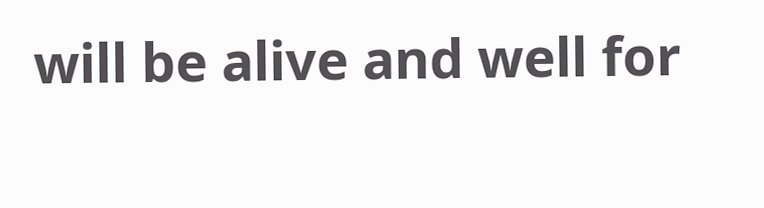will be alive and well for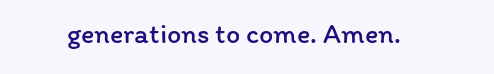generations to come. Amen.